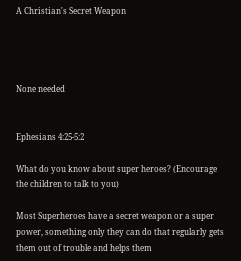A Christian's Secret Weapon




None needed


Ephesians 4:25-5:2

What do you know about super heroes? (Encourage the children to talk to you)

Most Superheroes have a secret weapon or a super power, something only they can do that regularly gets them out of trouble and helps them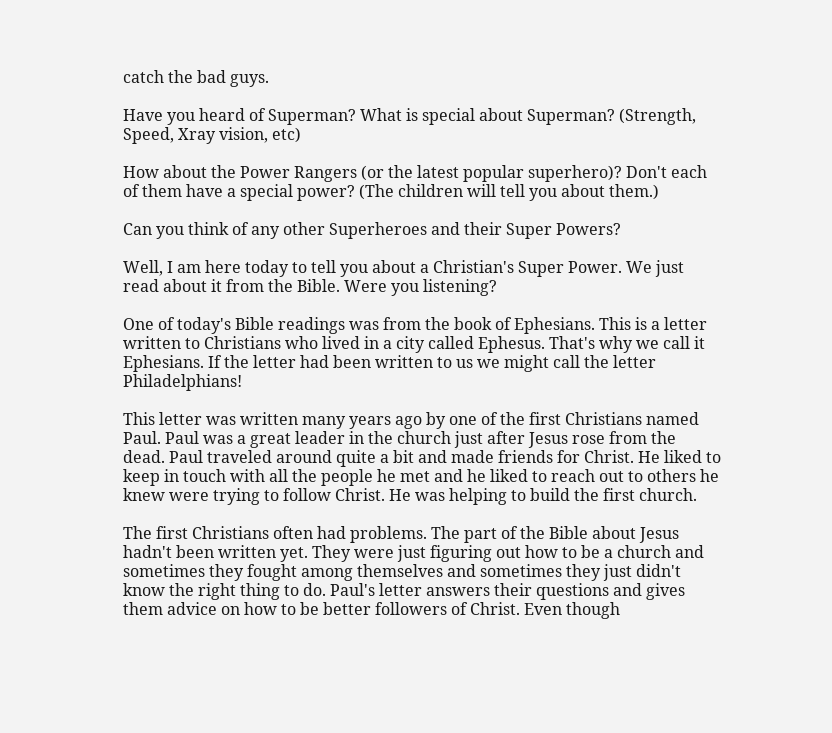catch the bad guys.

Have you heard of Superman? What is special about Superman? (Strength, Speed, Xray vision, etc)

How about the Power Rangers (or the latest popular superhero)? Don't each of them have a special power? (The children will tell you about them.)

Can you think of any other Superheroes and their Super Powers?

Well, I am here today to tell you about a Christian's Super Power. We just read about it from the Bible. Were you listening?

One of today's Bible readings was from the book of Ephesians. This is a letter written to Christians who lived in a city called Ephesus. That's why we call it Ephesians. If the letter had been written to us we might call the letter Philadelphians!

This letter was written many years ago by one of the first Christians named Paul. Paul was a great leader in the church just after Jesus rose from the dead. Paul traveled around quite a bit and made friends for Christ. He liked to keep in touch with all the people he met and he liked to reach out to others he knew were trying to follow Christ. He was helping to build the first church.

The first Christians often had problems. The part of the Bible about Jesus hadn't been written yet. They were just figuring out how to be a church and sometimes they fought among themselves and sometimes they just didn't know the right thing to do. Paul's letter answers their questions and gives them advice on how to be better followers of Christ. Even though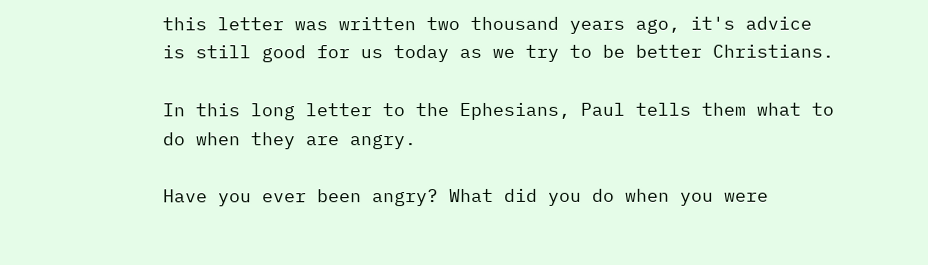this letter was written two thousand years ago, it's advice is still good for us today as we try to be better Christians.

In this long letter to the Ephesians, Paul tells them what to do when they are angry.

Have you ever been angry? What did you do when you were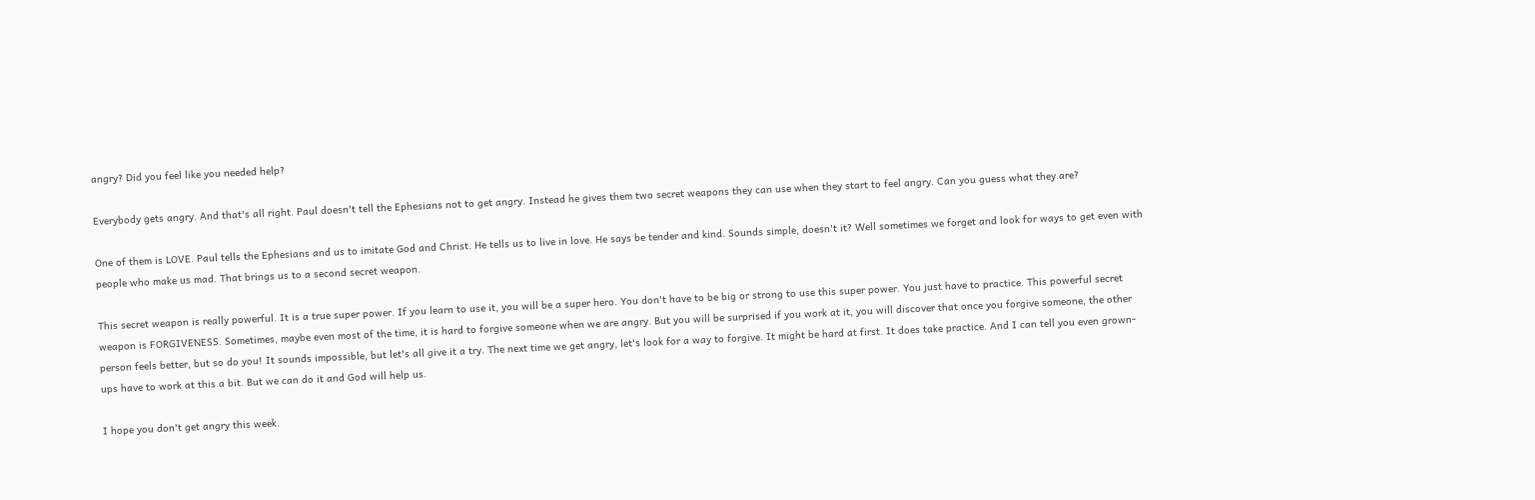angry? Did you feel like you needed help?

Everybody gets angry. And that's all right. Paul doesn't tell the Ephesians not to get angry. Instead he gives them two secret weapons they can use when they start to feel angry. Can you guess what they are?

One of them is LOVE. Paul tells the Ephesians and us to imitate God and Christ. He tells us to live in love. He says be tender and kind. Sounds simple, doesn't it? Well sometimes we forget and look for ways to get even with people who make us mad. That brings us to a second secret weapon.

This secret weapon is really powerful. It is a true super power. If you learn to use it, you will be a super hero. You don't have to be big or strong to use this super power. You just have to practice. This powerful secret weapon is FORGIVENESS. Sometimes, maybe even most of the time, it is hard to forgive someone when we are angry. But you will be surprised if you work at it, you will discover that once you forgive someone, the other person feels better, but so do you! It sounds impossible, but let's all give it a try. The next time we get angry, let's look for a way to forgive. It might be hard at first. It does take practice. And I can tell you even grown-ups have to work at this a bit. But we can do it and God will help us.

I hope you don't get angry this week.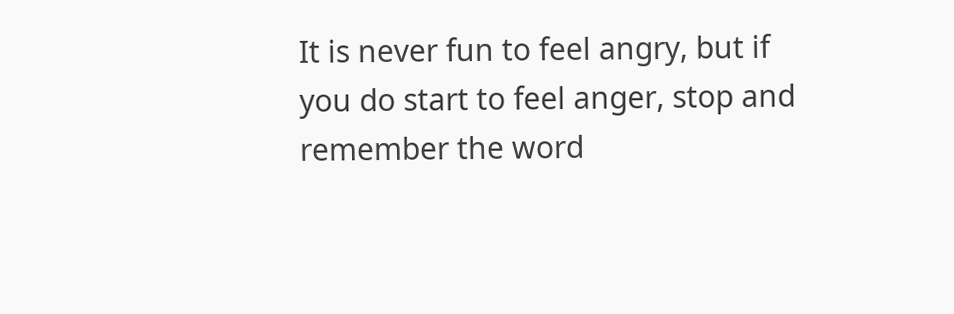It is never fun to feel angry, but if you do start to feel anger, stop and remember the word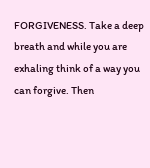FORGIVENESS. Take a deep breath and while you are exhaling think of a way you can forgive. Then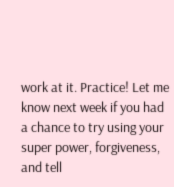work at it. Practice! Let me know next week if you had a chance to try using your super power, forgiveness, and tell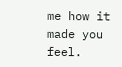me how it made you feel.